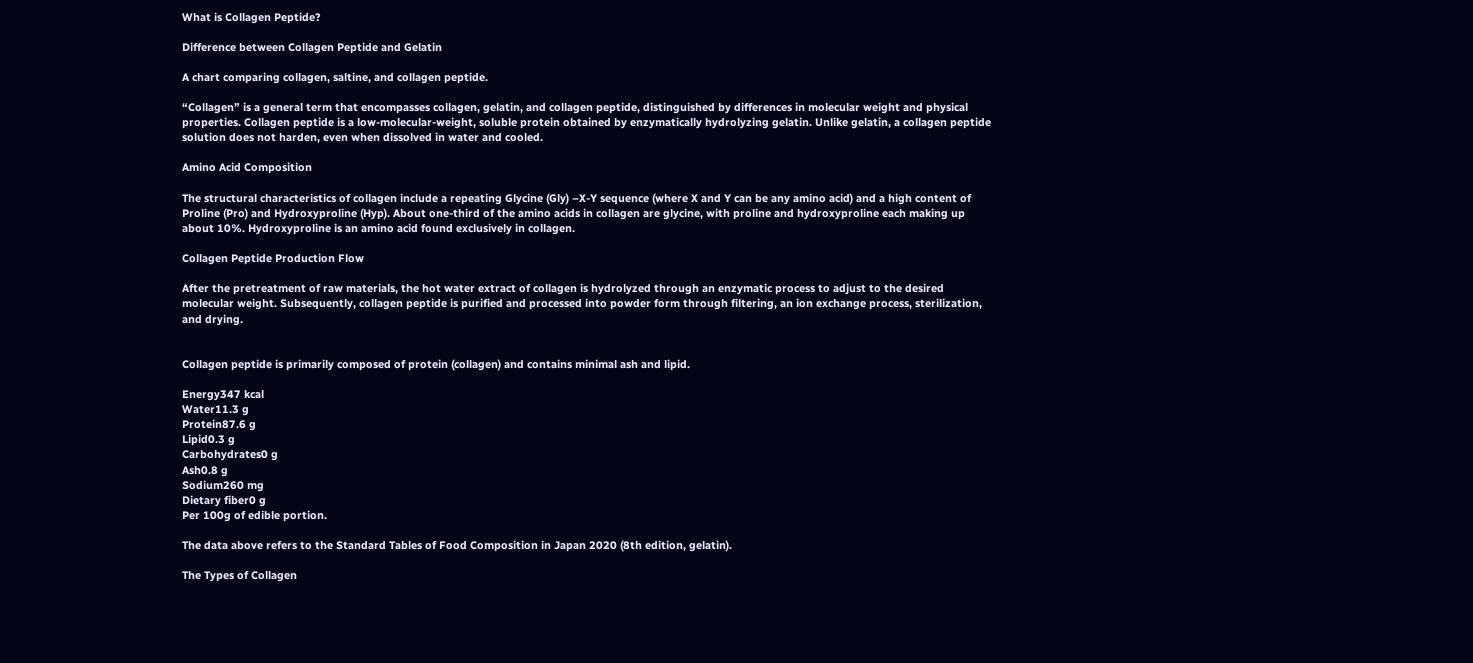What is Collagen Peptide?

Difference between Collagen Peptide and Gelatin

A chart comparing collagen, saltine, and collagen peptide.

“Collagen” is a general term that encompasses collagen, gelatin, and collagen peptide, distinguished by differences in molecular weight and physical properties. Collagen peptide is a low-molecular-weight, soluble protein obtained by enzymatically hydrolyzing gelatin. Unlike gelatin, a collagen peptide solution does not harden, even when dissolved in water and cooled.

Amino Acid Composition

The structural characteristics of collagen include a repeating Glycine (Gly) –X-Y sequence (where X and Y can be any amino acid) and a high content of Proline (Pro) and Hydroxyproline (Hyp). About one-third of the amino acids in collagen are glycine, with proline and hydroxyproline each making up about 10%. Hydroxyproline is an amino acid found exclusively in collagen.

Collagen Peptide Production Flow

After the pretreatment of raw materials, the hot water extract of collagen is hydrolyzed through an enzymatic process to adjust to the desired molecular weight. Subsequently, collagen peptide is purified and processed into powder form through filtering, an ion exchange process, sterilization, and drying.


Collagen peptide is primarily composed of protein (collagen) and contains minimal ash and lipid.

Energy347 kcal
Water11.3 g
Protein87.6 g
Lipid0.3 g
Carbohydrates0 g
Ash0.8 g
Sodium260 mg
Dietary fiber0 g
Per 100g of edible portion.

The data above refers to the Standard Tables of Food Composition in Japan 2020 (8th edition, gelatin).

The Types of Collagen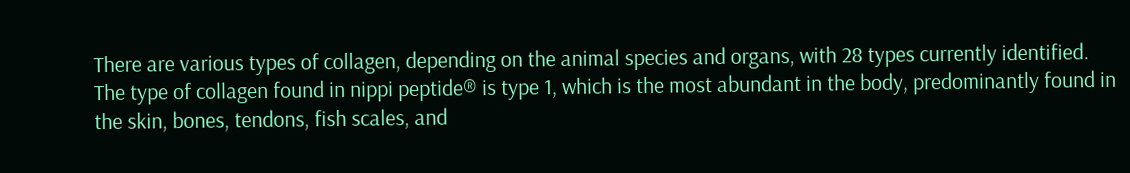There are various types of collagen, depending on the animal species and organs, with 28 types currently identified. The type of collagen found in nippi peptide® is type 1, which is the most abundant in the body, predominantly found in the skin, bones, tendons, fish scales, and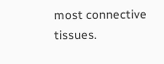most connective tissues.